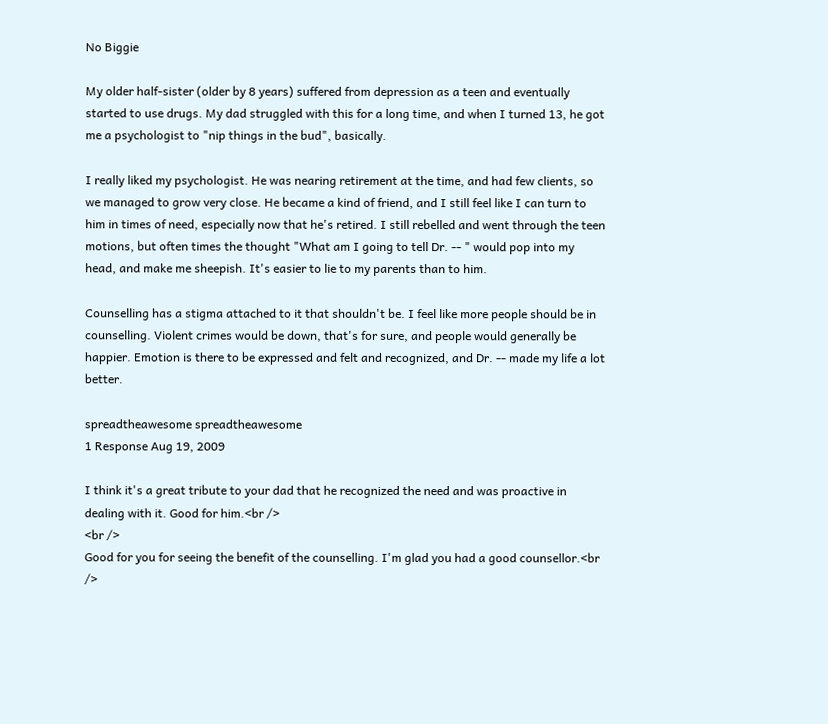No Biggie

My older half-sister (older by 8 years) suffered from depression as a teen and eventually started to use drugs. My dad struggled with this for a long time, and when I turned 13, he got me a psychologist to "nip things in the bud", basically.

I really liked my psychologist. He was nearing retirement at the time, and had few clients, so we managed to grow very close. He became a kind of friend, and I still feel like I can turn to him in times of need, especially now that he's retired. I still rebelled and went through the teen motions, but often times the thought "What am I going to tell Dr. -- " would pop into my head, and make me sheepish. It's easier to lie to my parents than to him.

Counselling has a stigma attached to it that shouldn't be. I feel like more people should be in counselling. Violent crimes would be down, that's for sure, and people would generally be happier. Emotion is there to be expressed and felt and recognized, and Dr. -- made my life a lot better.

spreadtheawesome spreadtheawesome
1 Response Aug 19, 2009

I think it's a great tribute to your dad that he recognized the need and was proactive in dealing with it. Good for him.<br />
<br />
Good for you for seeing the benefit of the counselling. I'm glad you had a good counsellor.<br />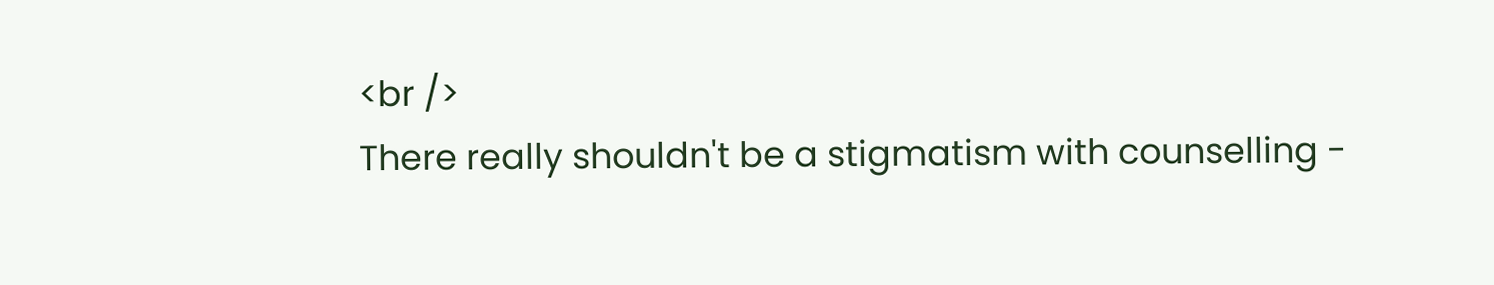<br />
There really shouldn't be a stigmatism with counselling -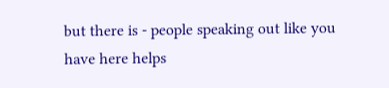but there is - people speaking out like you have here helps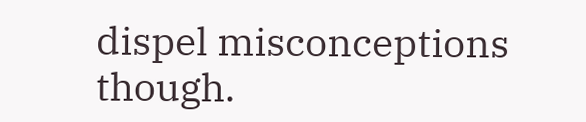dispel misconceptions though.